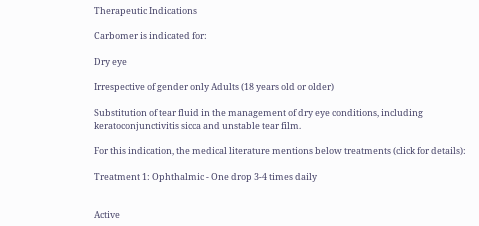Therapeutic Indications

Carbomer is indicated for:

Dry eye

Irrespective of gender only Adults (18 years old or older)

Substitution of tear fluid in the management of dry eye conditions, including keratoconjunctivitis sicca and unstable tear film.

For this indication, the medical literature mentions below treatments (click for details):

Treatment 1: Ophthalmic - One drop 3-4 times daily


Active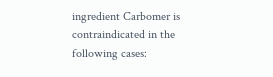ingredient Carbomer is contraindicated in the following cases: